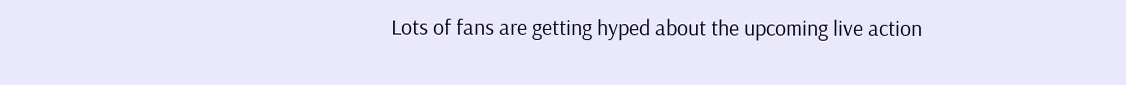Lots of fans are getting hyped about the upcoming live action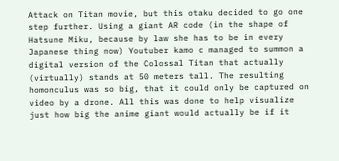Attack on Titan movie, but this otaku decided to go one step further. Using a giant AR code (in the shape of Hatsune Miku, because by law she has to be in every Japanese thing now) Youtuber kamo c managed to summon a digital version of the Colossal Titan that actually (virtually) stands at 50 meters tall. The resulting homonculus was so big, that it could only be captured on video by a drone. All this was done to help visualize just how big the anime giant would actually be if it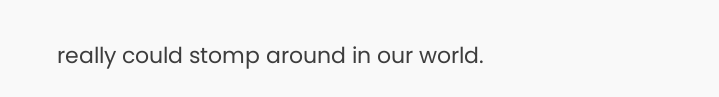really could stomp around in our world.